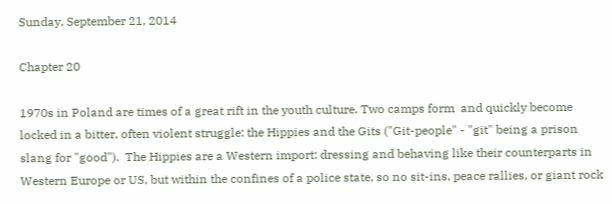Sunday, September 21, 2014

Chapter 20

1970s in Poland are times of a great rift in the youth culture. Two camps form  and quickly become locked in a bitter, often violent struggle: the Hippies and the Gits ("Git-people" - "git" being a prison slang for "good").  The Hippies are a Western import: dressing and behaving like their counterparts in Western Europe or US, but within the confines of a police state, so no sit-ins, peace rallies, or giant rock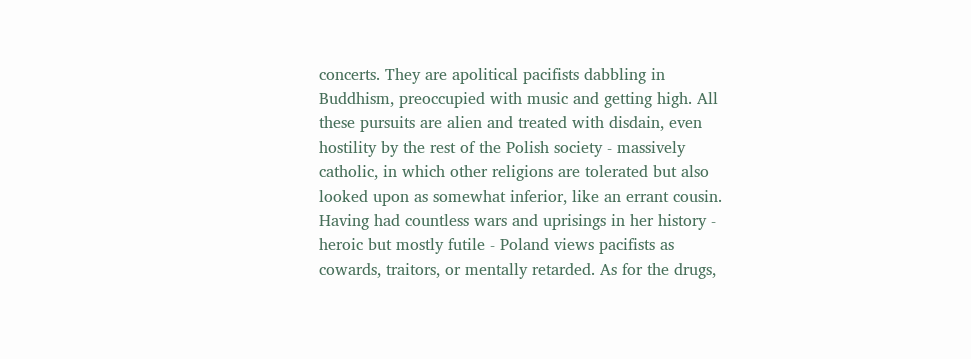concerts. They are apolitical pacifists dabbling in Buddhism, preoccupied with music and getting high. All these pursuits are alien and treated with disdain, even hostility by the rest of the Polish society - massively catholic, in which other religions are tolerated but also looked upon as somewhat inferior, like an errant cousin. Having had countless wars and uprisings in her history - heroic but mostly futile - Poland views pacifists as cowards, traitors, or mentally retarded. As for the drugs,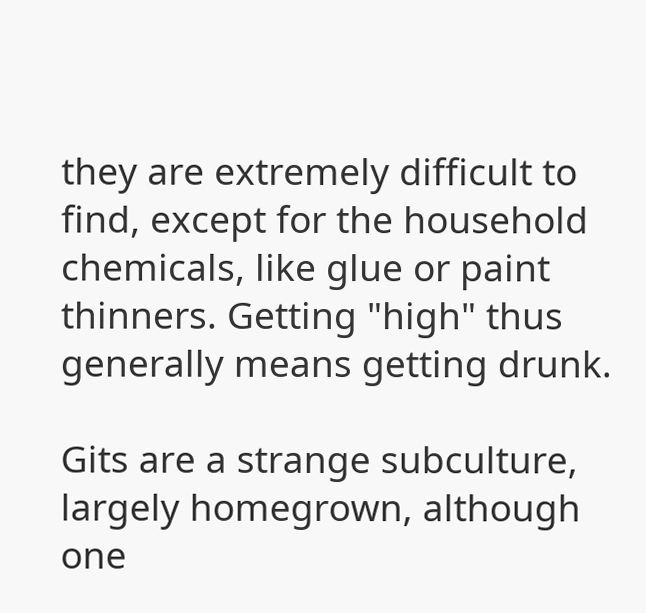they are extremely difficult to find, except for the household chemicals, like glue or paint thinners. Getting "high" thus generally means getting drunk.

Gits are a strange subculture, largely homegrown, although one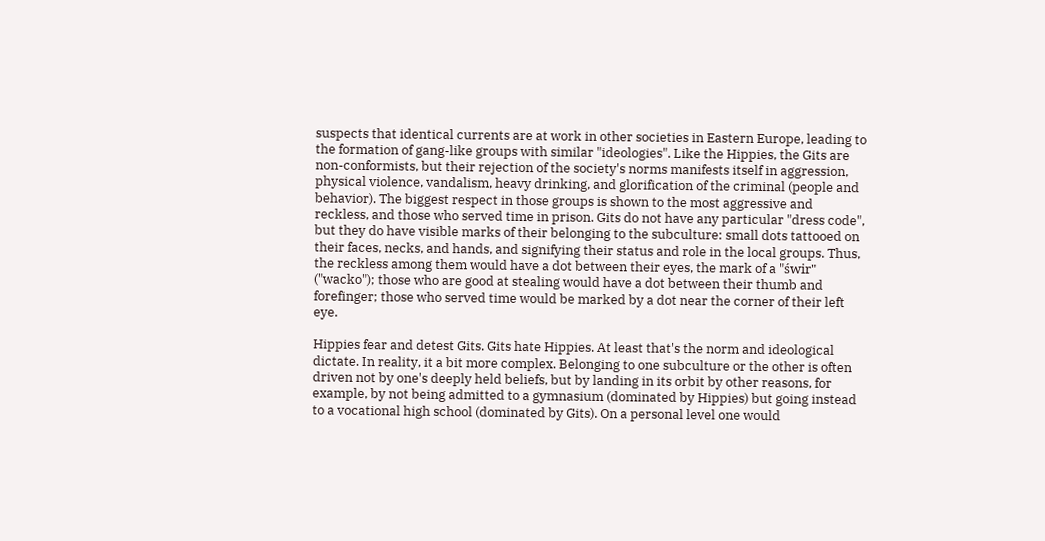suspects that identical currents are at work in other societies in Eastern Europe, leading to the formation of gang-like groups with similar "ideologies". Like the Hippies, the Gits are non-conformists, but their rejection of the society's norms manifests itself in aggression, physical violence, vandalism, heavy drinking, and glorification of the criminal (people and behavior). The biggest respect in those groups is shown to the most aggressive and reckless, and those who served time in prison. Gits do not have any particular "dress code", but they do have visible marks of their belonging to the subculture: small dots tattooed on their faces, necks, and hands, and signifying their status and role in the local groups. Thus, the reckless among them would have a dot between their eyes, the mark of a "świr" ("wacko"); those who are good at stealing would have a dot between their thumb and forefinger; those who served time would be marked by a dot near the corner of their left eye.

Hippies fear and detest Gits. Gits hate Hippies. At least that's the norm and ideological dictate. In reality, it a bit more complex. Belonging to one subculture or the other is often driven not by one's deeply held beliefs, but by landing in its orbit by other reasons, for example, by not being admitted to a gymnasium (dominated by Hippies) but going instead to a vocational high school (dominated by Gits). On a personal level one would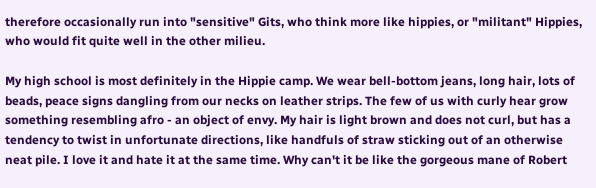therefore occasionally run into "sensitive" Gits, who think more like hippies, or "militant" Hippies, who would fit quite well in the other milieu.

My high school is most definitely in the Hippie camp. We wear bell-bottom jeans, long hair, lots of beads, peace signs dangling from our necks on leather strips. The few of us with curly hear grow something resembling afro - an object of envy. My hair is light brown and does not curl, but has a tendency to twist in unfortunate directions, like handfuls of straw sticking out of an otherwise neat pile. I love it and hate it at the same time. Why can't it be like the gorgeous mane of Robert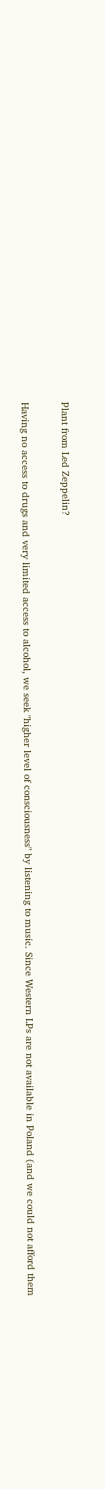Plant from Led Zeppelin?

Having no access to drugs and very limited access to alcohol, we seek "higher level of consciousness" by listening to music. Since Western LPs are not available in Poland (and we could not afford them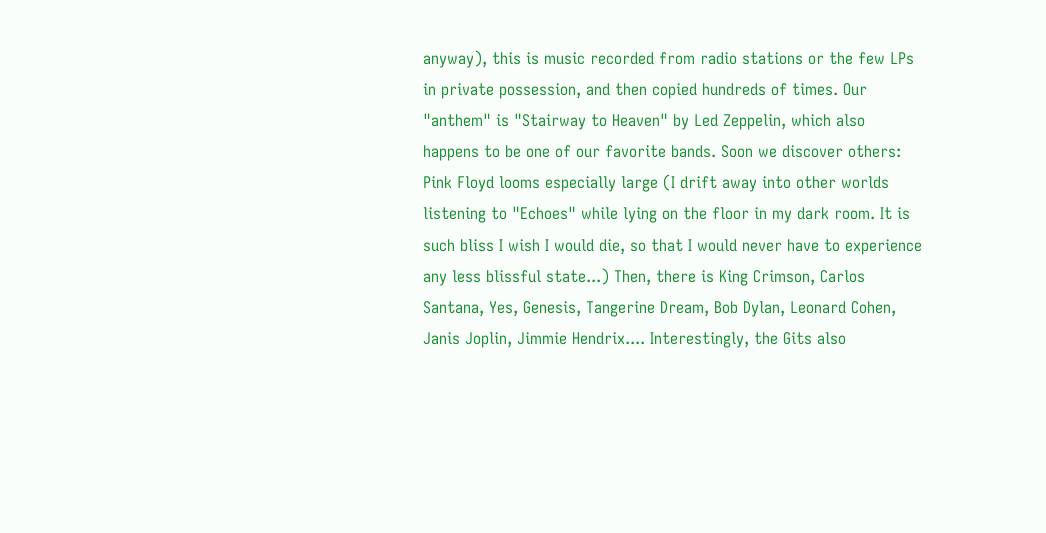anyway), this is music recorded from radio stations or the few LPs in private possession, and then copied hundreds of times. Our "anthem" is "Stairway to Heaven" by Led Zeppelin, which also happens to be one of our favorite bands. Soon we discover others: Pink Floyd looms especially large (I drift away into other worlds listening to "Echoes" while lying on the floor in my dark room. It is such bliss I wish I would die, so that I would never have to experience any less blissful state...) Then, there is King Crimson, Carlos Santana, Yes, Genesis, Tangerine Dream, Bob Dylan, Leonard Cohen, Janis Joplin, Jimmie Hendrix.... Interestingly, the Gits also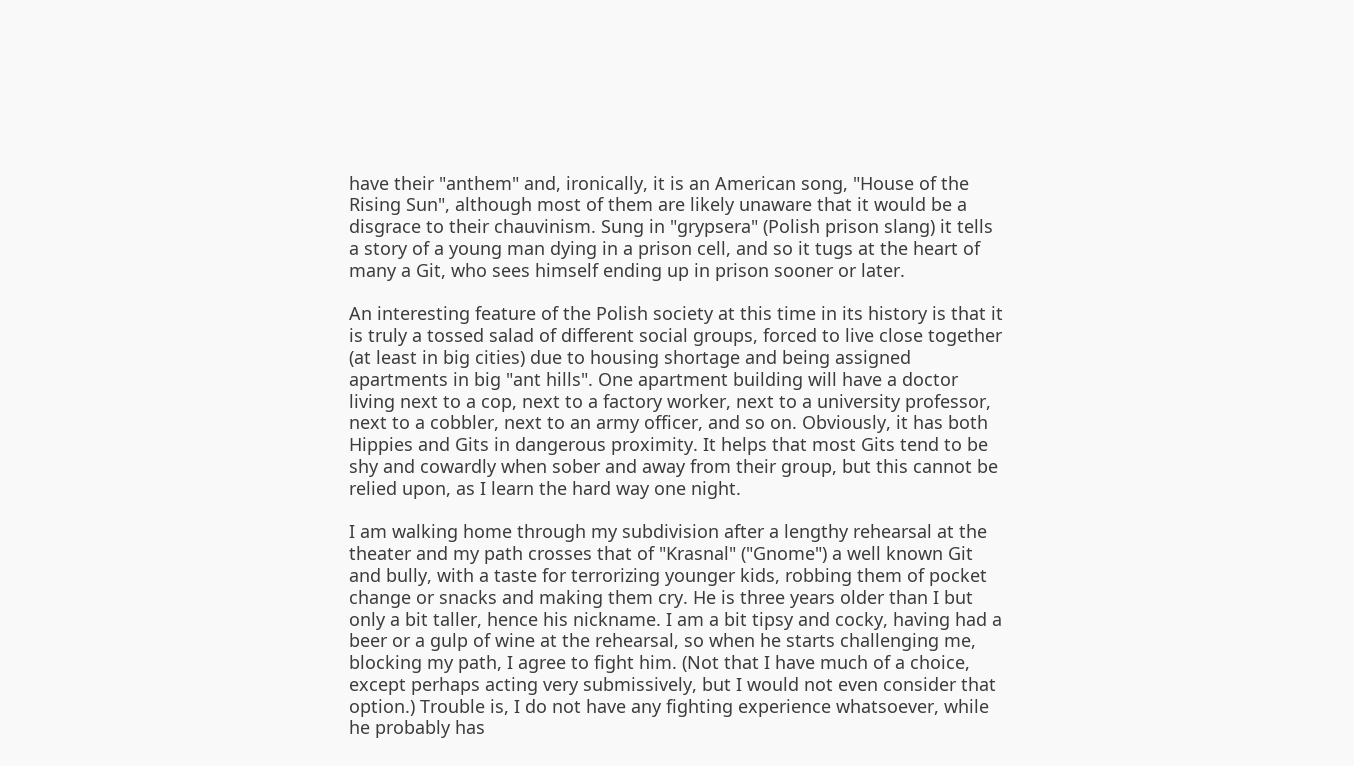have their "anthem" and, ironically, it is an American song, "House of the Rising Sun", although most of them are likely unaware that it would be a disgrace to their chauvinism. Sung in "grypsera" (Polish prison slang) it tells a story of a young man dying in a prison cell, and so it tugs at the heart of many a Git, who sees himself ending up in prison sooner or later.

An interesting feature of the Polish society at this time in its history is that it is truly a tossed salad of different social groups, forced to live close together (at least in big cities) due to housing shortage and being assigned apartments in big "ant hills". One apartment building will have a doctor living next to a cop, next to a factory worker, next to a university professor, next to a cobbler, next to an army officer, and so on. Obviously, it has both Hippies and Gits in dangerous proximity. It helps that most Gits tend to be shy and cowardly when sober and away from their group, but this cannot be relied upon, as I learn the hard way one night.

I am walking home through my subdivision after a lengthy rehearsal at the theater and my path crosses that of "Krasnal" ("Gnome") a well known Git and bully, with a taste for terrorizing younger kids, robbing them of pocket change or snacks and making them cry. He is three years older than I but only a bit taller, hence his nickname. I am a bit tipsy and cocky, having had a beer or a gulp of wine at the rehearsal, so when he starts challenging me, blocking my path, I agree to fight him. (Not that I have much of a choice, except perhaps acting very submissively, but I would not even consider that option.) Trouble is, I do not have any fighting experience whatsoever, while he probably has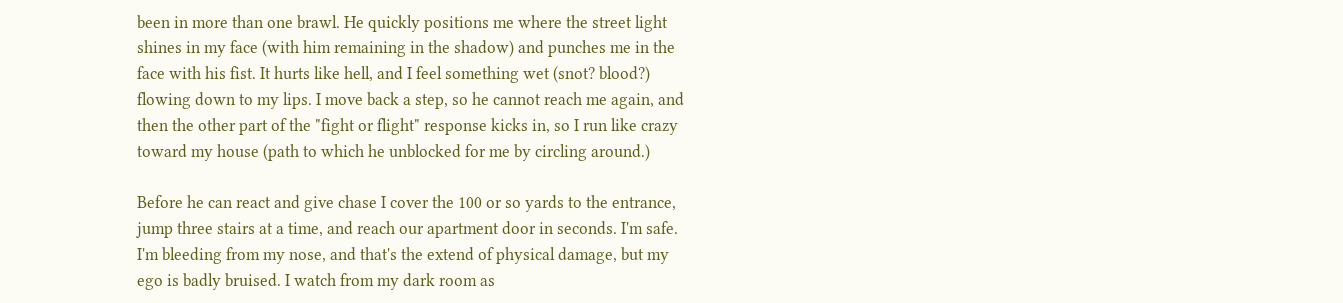been in more than one brawl. He quickly positions me where the street light shines in my face (with him remaining in the shadow) and punches me in the face with his fist. It hurts like hell, and I feel something wet (snot? blood?) flowing down to my lips. I move back a step, so he cannot reach me again, and then the other part of the "fight or flight" response kicks in, so I run like crazy toward my house (path to which he unblocked for me by circling around.)

Before he can react and give chase I cover the 100 or so yards to the entrance, jump three stairs at a time, and reach our apartment door in seconds. I'm safe. I'm bleeding from my nose, and that's the extend of physical damage, but my ego is badly bruised. I watch from my dark room as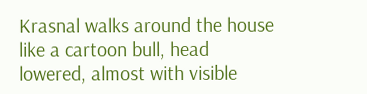Krasnal walks around the house like a cartoon bull, head lowered, almost with visible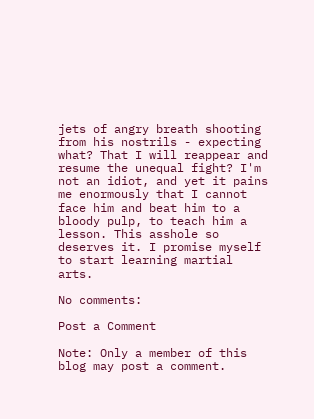jets of angry breath shooting from his nostrils - expecting what? That I will reappear and resume the unequal fight? I'm not an idiot, and yet it pains me enormously that I cannot face him and beat him to a bloody pulp, to teach him a lesson. This asshole so deserves it. I promise myself to start learning martial arts.

No comments:

Post a Comment

Note: Only a member of this blog may post a comment.